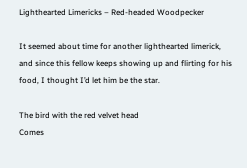Lighthearted Limericks – Red-headed Woodpecker

It seemed about time for another lighthearted limerick, and since this fellow keeps showing up and flirting for his food, I thought I’d let him be the star.

The bird with the red velvet head
Comes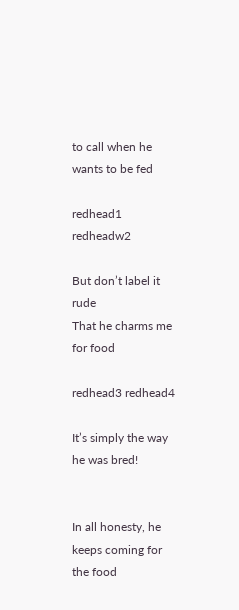to call when he wants to be fed

redhead1 redheadw2

But don’t label it rude
That he charms me for food

redhead3 redhead4

It’s simply the way he was bred!


In all honesty, he keeps coming for the food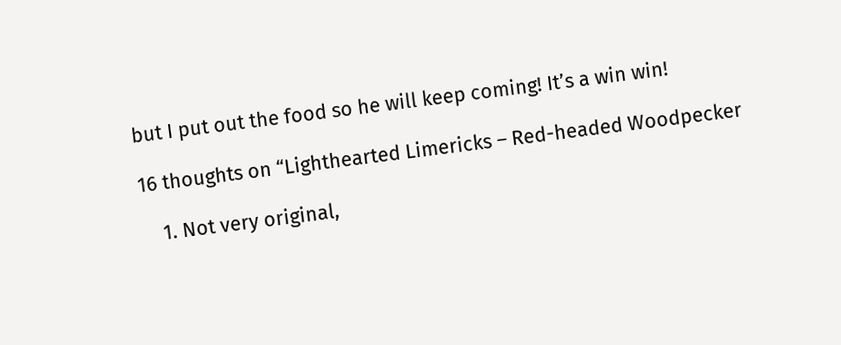but I put out the food so he will keep coming! It’s a win win!

16 thoughts on “Lighthearted Limericks – Red-headed Woodpecker

    1. Not very original,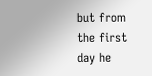but from the first day he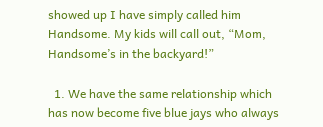showed up I have simply called him Handsome. My kids will call out, “Mom, Handsome’s in the backyard!”

  1. We have the same relationship which has now become five blue jays who always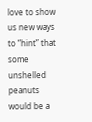love to show us new ways to “hint” that some unshelled peanuts would be a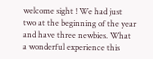welcome sight ! We had just two at the beginning of the year and have three newbies. What a wonderful experience this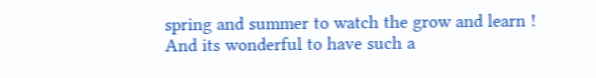spring and summer to watch the grow and learn ! And its wonderful to have such a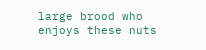large brood who enjoys these nuts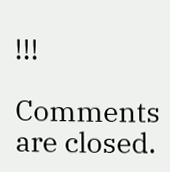!!!

Comments are closed.